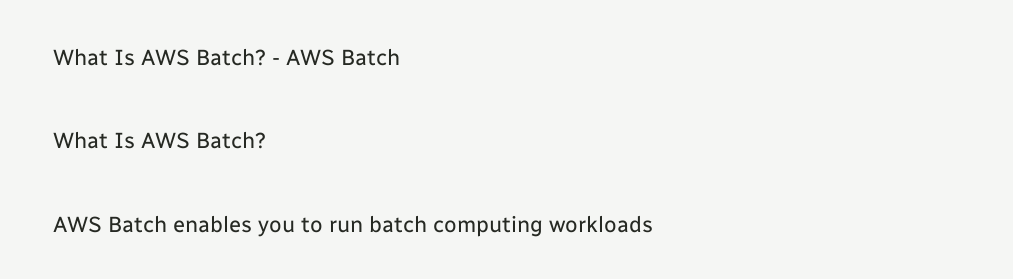What Is AWS Batch? - AWS Batch

What Is AWS Batch?

AWS Batch enables you to run batch computing workloads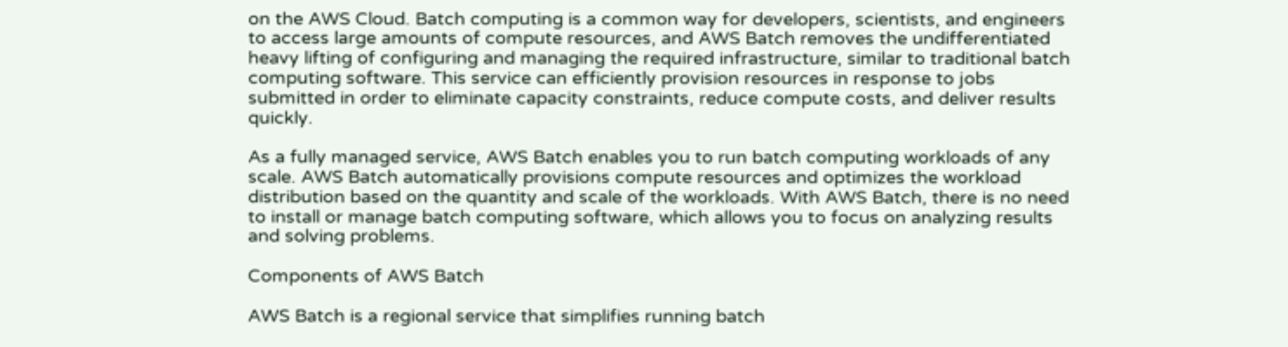on the AWS Cloud. Batch computing is a common way for developers, scientists, and engineers to access large amounts of compute resources, and AWS Batch removes the undifferentiated heavy lifting of configuring and managing the required infrastructure, similar to traditional batch computing software. This service can efficiently provision resources in response to jobs submitted in order to eliminate capacity constraints, reduce compute costs, and deliver results quickly.

As a fully managed service, AWS Batch enables you to run batch computing workloads of any scale. AWS Batch automatically provisions compute resources and optimizes the workload distribution based on the quantity and scale of the workloads. With AWS Batch, there is no need to install or manage batch computing software, which allows you to focus on analyzing results and solving problems.

Components of AWS Batch

AWS Batch is a regional service that simplifies running batch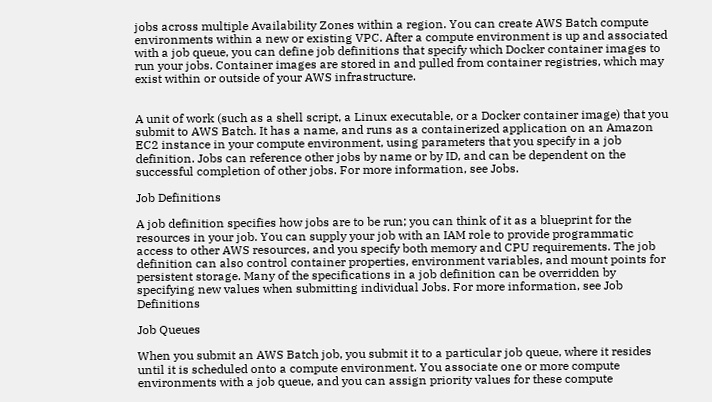jobs across multiple Availability Zones within a region. You can create AWS Batch compute environments within a new or existing VPC. After a compute environment is up and associated with a job queue, you can define job definitions that specify which Docker container images to run your jobs. Container images are stored in and pulled from container registries, which may exist within or outside of your AWS infrastructure.


A unit of work (such as a shell script, a Linux executable, or a Docker container image) that you submit to AWS Batch. It has a name, and runs as a containerized application on an Amazon EC2 instance in your compute environment, using parameters that you specify in a job definition. Jobs can reference other jobs by name or by ID, and can be dependent on the successful completion of other jobs. For more information, see Jobs.

Job Definitions

A job definition specifies how jobs are to be run; you can think of it as a blueprint for the resources in your job. You can supply your job with an IAM role to provide programmatic access to other AWS resources, and you specify both memory and CPU requirements. The job definition can also control container properties, environment variables, and mount points for persistent storage. Many of the specifications in a job definition can be overridden by specifying new values when submitting individual Jobs. For more information, see Job Definitions

Job Queues

When you submit an AWS Batch job, you submit it to a particular job queue, where it resides until it is scheduled onto a compute environment. You associate one or more compute environments with a job queue, and you can assign priority values for these compute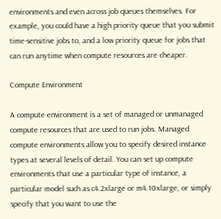environments and even across job queues themselves. For example, you could have a high priority queue that you submit time-sensitive jobs to, and a low priority queue for jobs that can run anytime when compute resources are cheaper.

Compute Environment

A compute environment is a set of managed or unmanaged compute resources that are used to run jobs. Managed compute environments allow you to specify desired instance types at several levels of detail. You can set up compute environments that use a particular type of instance, a particular model such as c4.2xlarge or m4.10xlarge, or simply specify that you want to use the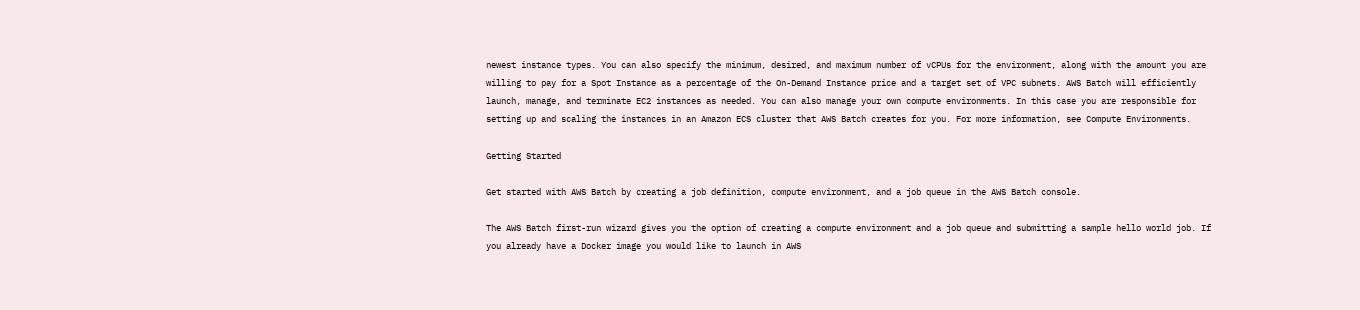newest instance types. You can also specify the minimum, desired, and maximum number of vCPUs for the environment, along with the amount you are willing to pay for a Spot Instance as a percentage of the On-Demand Instance price and a target set of VPC subnets. AWS Batch will efficiently launch, manage, and terminate EC2 instances as needed. You can also manage your own compute environments. In this case you are responsible for setting up and scaling the instances in an Amazon ECS cluster that AWS Batch creates for you. For more information, see Compute Environments.

Getting Started

Get started with AWS Batch by creating a job definition, compute environment, and a job queue in the AWS Batch console.

The AWS Batch first-run wizard gives you the option of creating a compute environment and a job queue and submitting a sample hello world job. If you already have a Docker image you would like to launch in AWS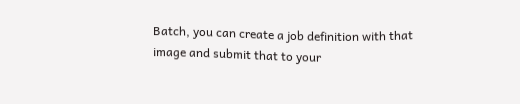Batch, you can create a job definition with that image and submit that to your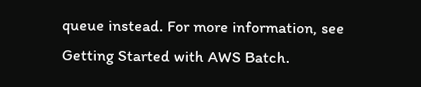queue instead. For more information, see Getting Started with AWS Batch.